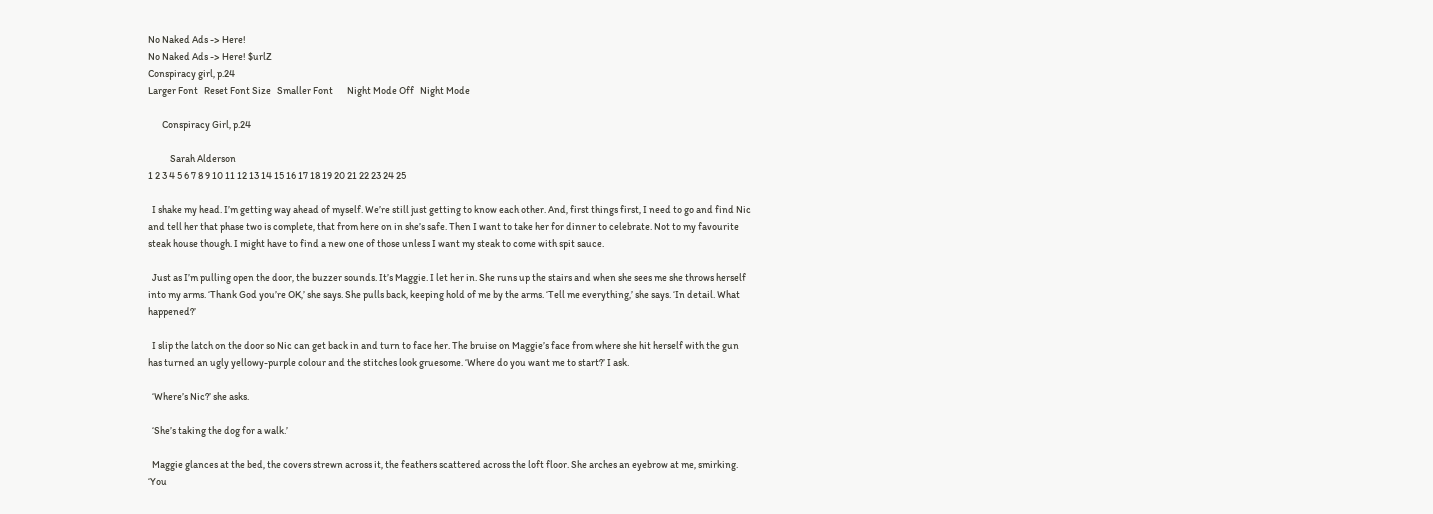No Naked Ads -> Here!
No Naked Ads -> Here! $urlZ
Conspiracy girl, p.24
Larger Font   Reset Font Size   Smaller Font       Night Mode Off   Night Mode

       Conspiracy Girl, p.24

           Sarah Alderson
1 2 3 4 5 6 7 8 9 10 11 12 13 14 15 16 17 18 19 20 21 22 23 24 25

  I shake my head. I’m getting way ahead of myself. We’re still just getting to know each other. And, first things first, I need to go and find Nic and tell her that phase two is complete, that from here on in she’s safe. Then I want to take her for dinner to celebrate. Not to my favourite steak house though. I might have to find a new one of those unless I want my steak to come with spit sauce.

  Just as I’m pulling open the door, the buzzer sounds. It’s Maggie. I let her in. She runs up the stairs and when she sees me she throws herself into my arms. ‘Thank God you’re OK,’ she says. She pulls back, keeping hold of me by the arms. ‘Tell me everything,’ she says. ‘In detail. What happened?’

  I slip the latch on the door so Nic can get back in and turn to face her. The bruise on Maggie’s face from where she hit herself with the gun has turned an ugly yellowy-purple colour and the stitches look gruesome. ‘Where do you want me to start?’ I ask.

  ‘Where’s Nic?’ she asks.

  ‘She’s taking the dog for a walk.’

  Maggie glances at the bed, the covers strewn across it, the feathers scattered across the loft floor. She arches an eyebrow at me, smirking. ‘You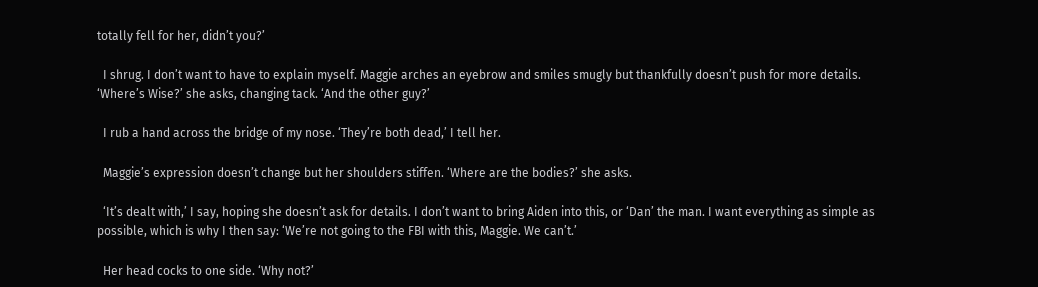totally fell for her, didn’t you?’

  I shrug. I don’t want to have to explain myself. Maggie arches an eyebrow and smiles smugly but thankfully doesn’t push for more details. ‘Where’s Wise?’ she asks, changing tack. ‘And the other guy?’

  I rub a hand across the bridge of my nose. ‘They’re both dead,’ I tell her.

  Maggie’s expression doesn’t change but her shoulders stiffen. ‘Where are the bodies?’ she asks.

  ‘It’s dealt with,’ I say, hoping she doesn’t ask for details. I don’t want to bring Aiden into this, or ‘Dan’ the man. I want everything as simple as possible, which is why I then say: ‘We’re not going to the FBI with this, Maggie. We can’t.’

  Her head cocks to one side. ‘Why not?’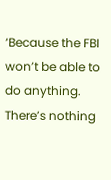‘Because the FBI won’t be able to do anything. There’s nothing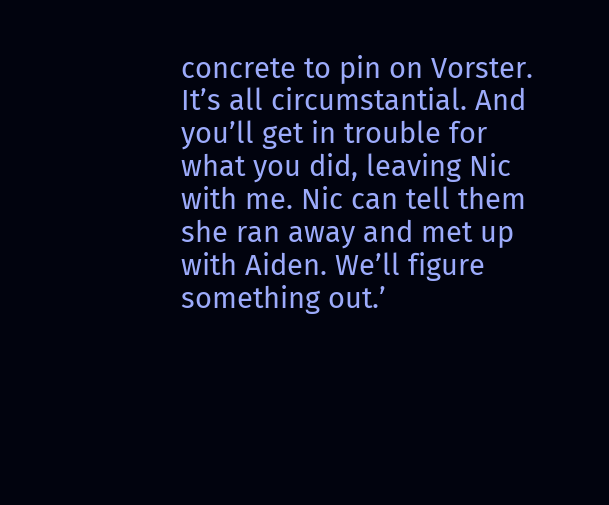concrete to pin on Vorster. It’s all circumstantial. And you’ll get in trouble for what you did, leaving Nic with me. Nic can tell them she ran away and met up with Aiden. We’ll figure something out.’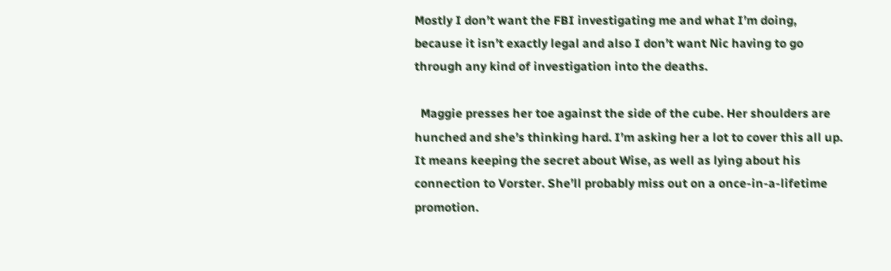Mostly I don’t want the FBI investigating me and what I’m doing, because it isn’t exactly legal and also I don’t want Nic having to go through any kind of investigation into the deaths.

  Maggie presses her toe against the side of the cube. Her shoulders are hunched and she’s thinking hard. I’m asking her a lot to cover this all up. It means keeping the secret about Wise, as well as lying about his connection to Vorster. She’ll probably miss out on a once-in-a-lifetime promotion.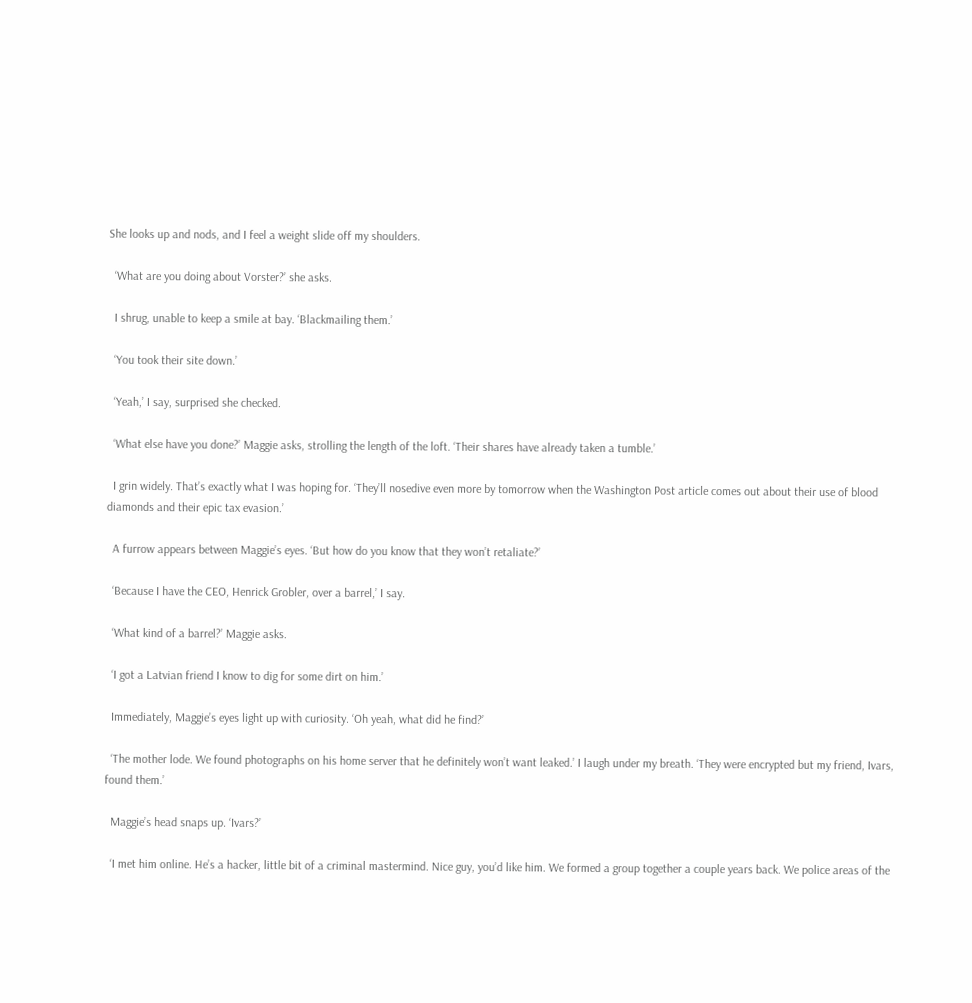She looks up and nods, and I feel a weight slide off my shoulders.

  ‘What are you doing about Vorster?’ she asks.

  I shrug, unable to keep a smile at bay. ‘Blackmailing them.’

  ‘You took their site down.’

  ‘Yeah,’ I say, surprised she checked.

  ‘What else have you done?’ Maggie asks, strolling the length of the loft. ‘Their shares have already taken a tumble.’

  I grin widely. That’s exactly what I was hoping for. ‘They’ll nosedive even more by tomorrow when the Washington Post article comes out about their use of blood diamonds and their epic tax evasion.’

  A furrow appears between Maggie’s eyes. ‘But how do you know that they won’t retaliate?’

  ‘Because I have the CEO, Henrick Grobler, over a barrel,’ I say.

  ‘What kind of a barrel?’ Maggie asks.

  ‘I got a Latvian friend I know to dig for some dirt on him.’

  Immediately, Maggie’s eyes light up with curiosity. ‘Oh yeah, what did he find?’

  ‘The mother lode. We found photographs on his home server that he definitely won’t want leaked.’ I laugh under my breath. ‘They were encrypted but my friend, Ivars, found them.’

  Maggie’s head snaps up. ‘Ivars?’

  ‘I met him online. He’s a hacker, little bit of a criminal mastermind. Nice guy, you’d like him. We formed a group together a couple years back. We police areas of the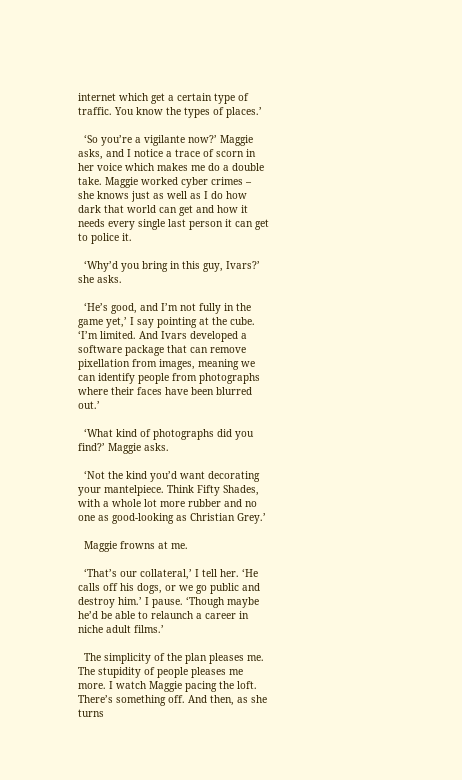internet which get a certain type of traffic. You know the types of places.’

  ‘So you’re a vigilante now?’ Maggie asks, and I notice a trace of scorn in her voice which makes me do a double take. Maggie worked cyber crimes – she knows just as well as I do how dark that world can get and how it needs every single last person it can get to police it.

  ‘Why’d you bring in this guy, Ivars?’ she asks.

  ‘He’s good, and I’m not fully in the game yet,’ I say pointing at the cube. ‘I’m limited. And Ivars developed a software package that can remove pixellation from images, meaning we can identify people from photographs where their faces have been blurred out.’

  ‘What kind of photographs did you find?’ Maggie asks.

  ‘Not the kind you’d want decorating your mantelpiece. Think Fifty Shades, with a whole lot more rubber and no one as good-looking as Christian Grey.’

  Maggie frowns at me.

  ‘That’s our collateral,’ I tell her. ‘He calls off his dogs, or we go public and destroy him.’ I pause. ‘Though maybe he’d be able to relaunch a career in niche adult films.’

  The simplicity of the plan pleases me. The stupidity of people pleases me more. I watch Maggie pacing the loft. There’s something off. And then, as she turns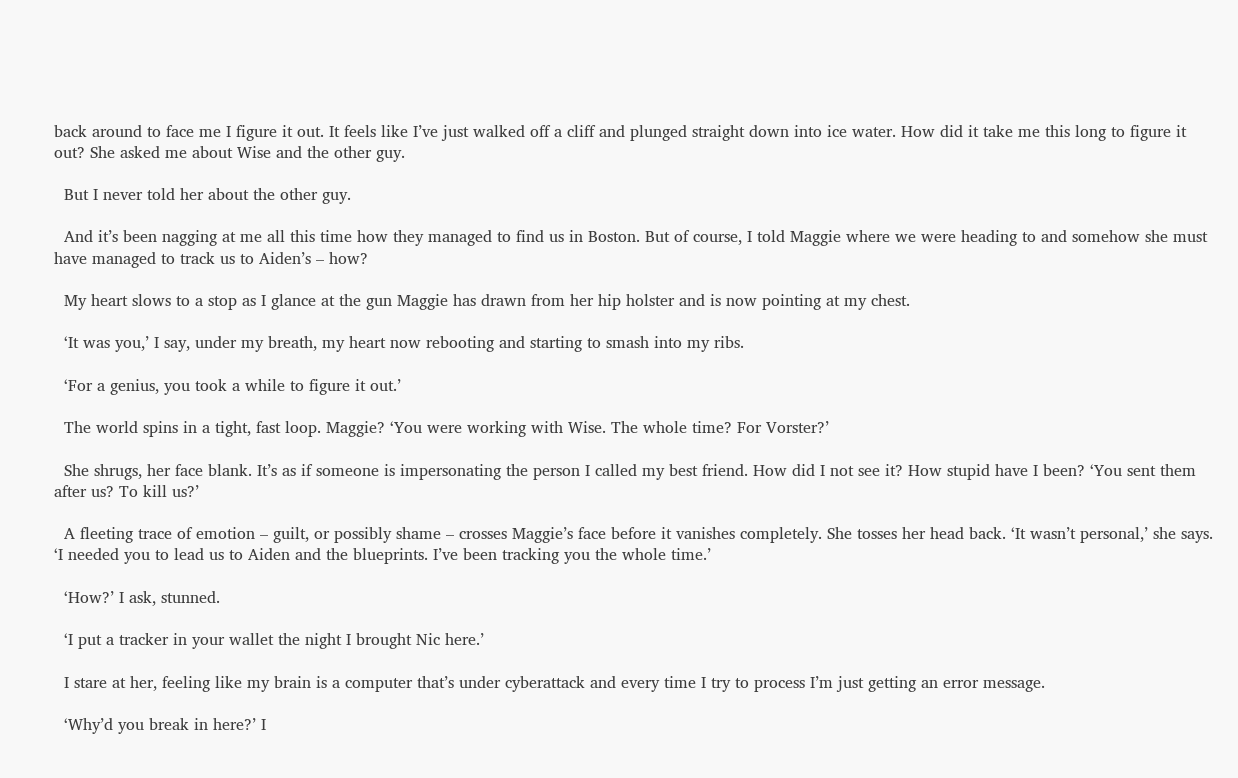back around to face me I figure it out. It feels like I’ve just walked off a cliff and plunged straight down into ice water. How did it take me this long to figure it out? She asked me about Wise and the other guy.

  But I never told her about the other guy.

  And it’s been nagging at me all this time how they managed to find us in Boston. But of course, I told Maggie where we were heading to and somehow she must have managed to track us to Aiden’s – how?

  My heart slows to a stop as I glance at the gun Maggie has drawn from her hip holster and is now pointing at my chest.

  ‘It was you,’ I say, under my breath, my heart now rebooting and starting to smash into my ribs.

  ‘For a genius, you took a while to figure it out.’

  The world spins in a tight, fast loop. Maggie? ‘You were working with Wise. The whole time? For Vorster?’

  She shrugs, her face blank. It’s as if someone is impersonating the person I called my best friend. How did I not see it? How stupid have I been? ‘You sent them after us? To kill us?’

  A fleeting trace of emotion – guilt, or possibly shame – crosses Maggie’s face before it vanishes completely. She tosses her head back. ‘It wasn’t personal,’ she says. ‘I needed you to lead us to Aiden and the blueprints. I’ve been tracking you the whole time.’

  ‘How?’ I ask, stunned.

  ‘I put a tracker in your wallet the night I brought Nic here.’

  I stare at her, feeling like my brain is a computer that’s under cyberattack and every time I try to process I’m just getting an error message.

  ‘Why’d you break in here?’ I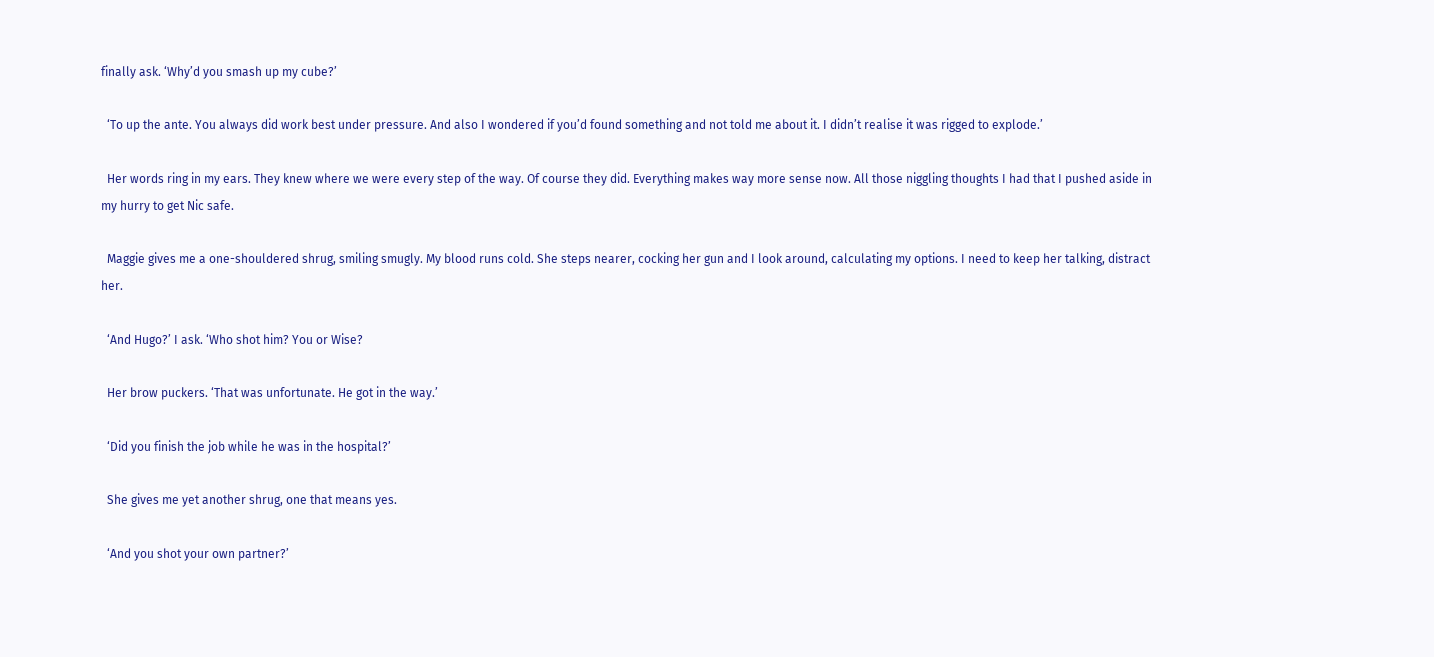finally ask. ‘Why’d you smash up my cube?’

  ‘To up the ante. You always did work best under pressure. And also I wondered if you’d found something and not told me about it. I didn’t realise it was rigged to explode.’

  Her words ring in my ears. They knew where we were every step of the way. Of course they did. Everything makes way more sense now. All those niggling thoughts I had that I pushed aside in my hurry to get Nic safe.

  Maggie gives me a one-shouldered shrug, smiling smugly. My blood runs cold. She steps nearer, cocking her gun and I look around, calculating my options. I need to keep her talking, distract her.

  ‘And Hugo?’ I ask. ‘Who shot him? You or Wise?

  Her brow puckers. ‘That was unfortunate. He got in the way.’

  ‘Did you finish the job while he was in the hospital?’

  She gives me yet another shrug, one that means yes.

  ‘And you shot your own partner?’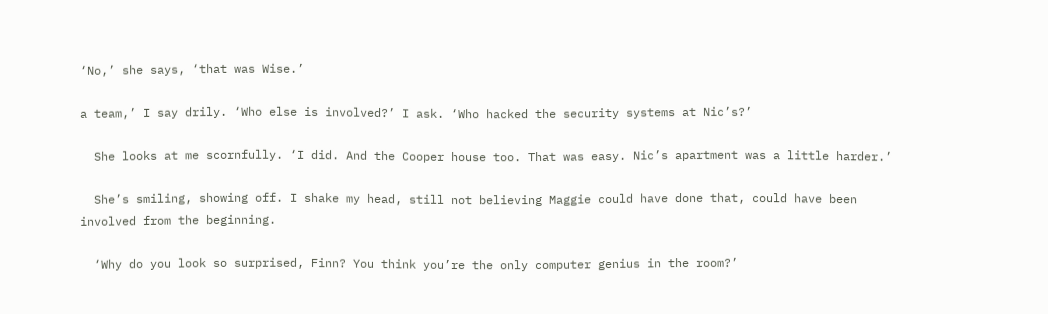‘No,’ she says, ‘that was Wise.’

a team,’ I say drily. ‘Who else is involved?’ I ask. ‘Who hacked the security systems at Nic’s?’

  She looks at me scornfully. ‘I did. And the Cooper house too. That was easy. Nic’s apartment was a little harder.’

  She’s smiling, showing off. I shake my head, still not believing Maggie could have done that, could have been involved from the beginning.

  ‘Why do you look so surprised, Finn? You think you’re the only computer genius in the room?’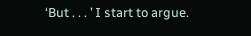‘But . . . ’ I start to argue.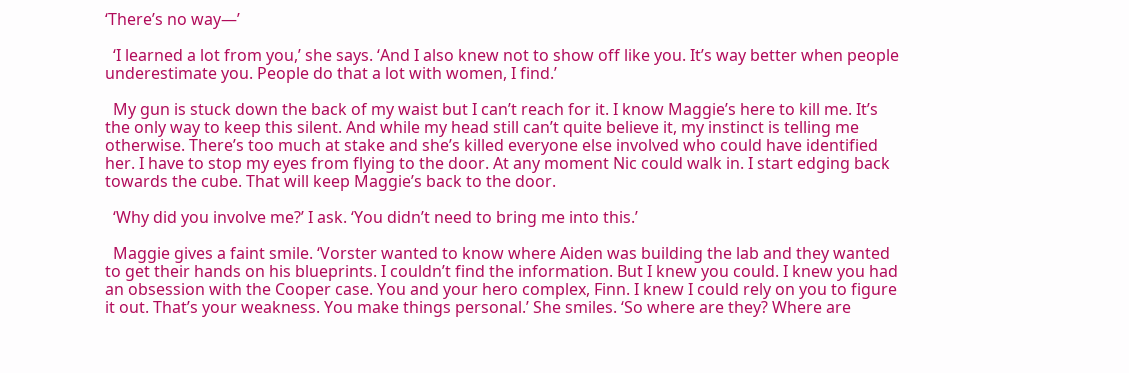‘There’s no way—’

  ‘I learned a lot from you,’ she says. ‘And I also knew not to show off like you. It’s way better when people underestimate you. People do that a lot with women, I find.’

  My gun is stuck down the back of my waist but I can’t reach for it. I know Maggie’s here to kill me. It’s the only way to keep this silent. And while my head still can’t quite believe it, my instinct is telling me otherwise. There’s too much at stake and she’s killed everyone else involved who could have identified her. I have to stop my eyes from flying to the door. At any moment Nic could walk in. I start edging back towards the cube. That will keep Maggie’s back to the door.

  ‘Why did you involve me?’ I ask. ‘You didn’t need to bring me into this.’

  Maggie gives a faint smile. ‘Vorster wanted to know where Aiden was building the lab and they wanted to get their hands on his blueprints. I couldn’t find the information. But I knew you could. I knew you had an obsession with the Cooper case. You and your hero complex, Finn. I knew I could rely on you to figure it out. That’s your weakness. You make things personal.’ She smiles. ‘So where are they? Where are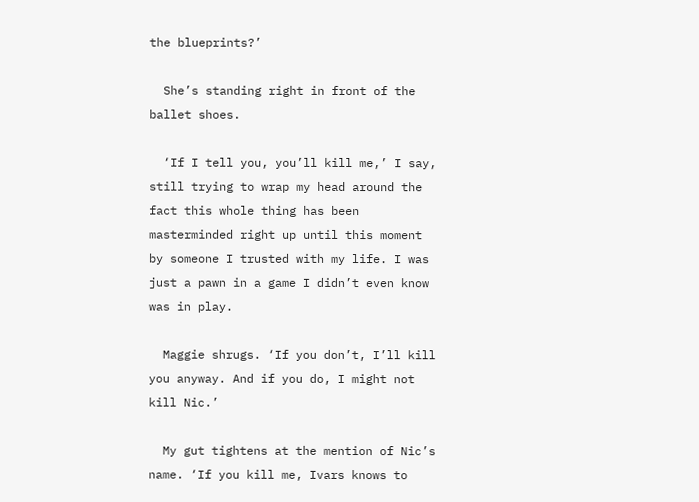the blueprints?’

  She’s standing right in front of the ballet shoes.

  ‘If I tell you, you’ll kill me,’ I say, still trying to wrap my head around the fact this whole thing has been masterminded right up until this moment by someone I trusted with my life. I was just a pawn in a game I didn’t even know was in play.

  Maggie shrugs. ‘If you don’t, I’ll kill you anyway. And if you do, I might not kill Nic.’

  My gut tightens at the mention of Nic’s name. ‘If you kill me, Ivars knows to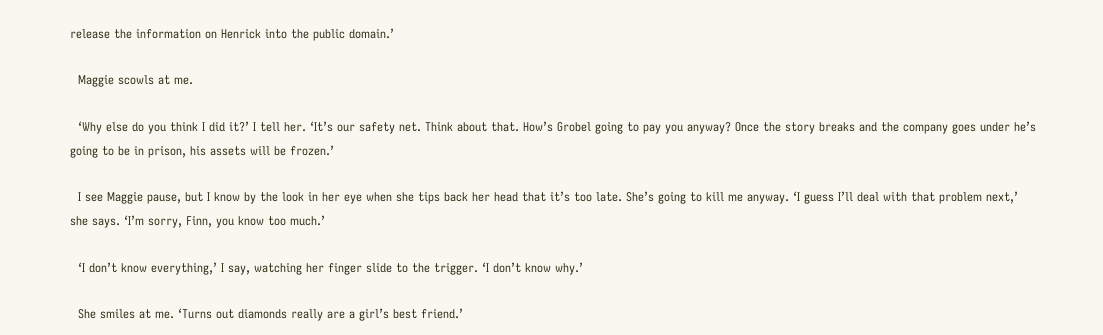release the information on Henrick into the public domain.’

  Maggie scowls at me.

  ‘Why else do you think I did it?’ I tell her. ‘It’s our safety net. Think about that. How’s Grobel going to pay you anyway? Once the story breaks and the company goes under he’s going to be in prison, his assets will be frozen.’

  I see Maggie pause, but I know by the look in her eye when she tips back her head that it’s too late. She’s going to kill me anyway. ‘I guess I’ll deal with that problem next,’ she says. ‘I’m sorry, Finn, you know too much.’

  ‘I don’t know everything,’ I say, watching her finger slide to the trigger. ‘I don’t know why.’

  She smiles at me. ‘Turns out diamonds really are a girl’s best friend.’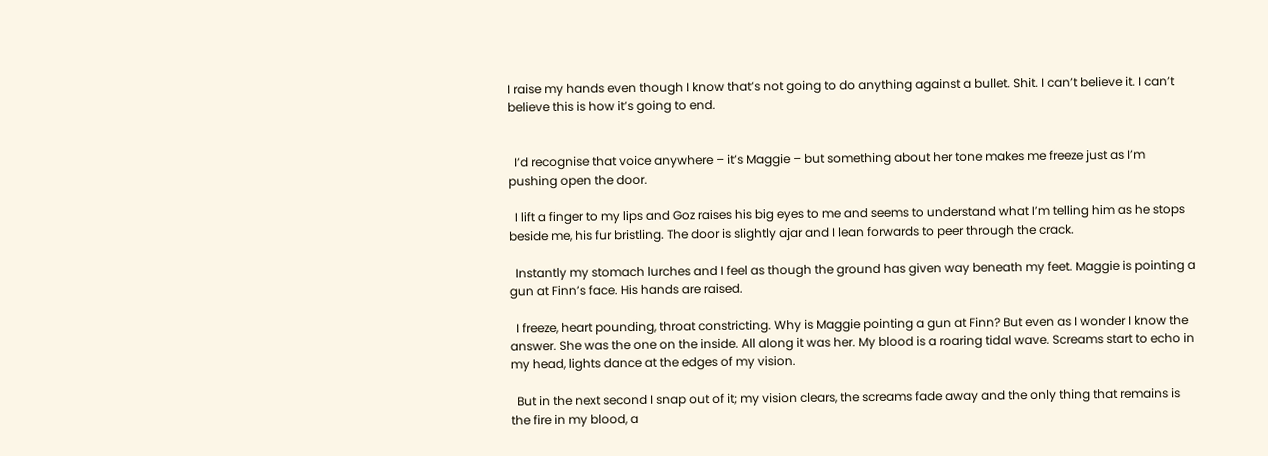I raise my hands even though I know that’s not going to do anything against a bullet. Shit. I can’t believe it. I can’t believe this is how it’s going to end.


  I’d recognise that voice anywhere – it’s Maggie – but something about her tone makes me freeze just as I’m pushing open the door.

  I lift a finger to my lips and Goz raises his big eyes to me and seems to understand what I’m telling him as he stops beside me, his fur bristling. The door is slightly ajar and I lean forwards to peer through the crack.

  Instantly my stomach lurches and I feel as though the ground has given way beneath my feet. Maggie is pointing a gun at Finn’s face. His hands are raised.

  I freeze, heart pounding, throat constricting. Why is Maggie pointing a gun at Finn? But even as I wonder I know the answer. She was the one on the inside. All along it was her. My blood is a roaring tidal wave. Screams start to echo in my head, lights dance at the edges of my vision.

  But in the next second I snap out of it; my vision clears, the screams fade away and the only thing that remains is the fire in my blood, a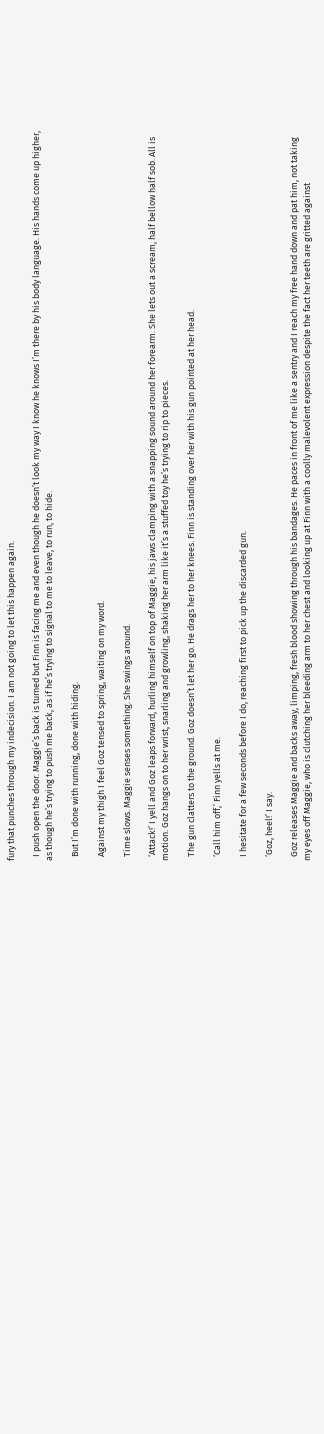fury that punches through my indecision. I am not going to let this happen again.

  I push open the door. Maggie’s back is turned but Finn is facing me and even though he doesn’t look my way I know he knows I’m there by his body language. His hands come up higher, as though he’s trying to push me back, as if he’s trying to signal to me to leave, to run, to hide.

  But I’m done with running, done with hiding.

  Against my thigh I feel Goz tensed to spring, waiting on my word.

  Time slows. Maggie senses something. She swings around.

  ‘Attack!’ I yell and Goz leaps forward, hurling himself on top of Maggie, his jaws clamping with a snapping sound around her forearm. She lets out a scream, half bellow half sob. All is motion. Goz hangs on to her wrist, snarling and growling, shaking her arm like it’s a stuffed toy he’s trying to rip to pieces.

  The gun clatters to the ground. Goz doesn’t let her go. He drags her to her knees. Finn is standing over her with his gun pointed at her head.

  ‘Call him off,’ Finn yells at me.

  I hesitate for a few seconds before I do, reaching first to pick up the discarded gun.

  ‘Goz, heel!’ I say.

  Goz releases Maggie and backs away, limping, fresh blood showing through his bandages. He paces in front of me like a sentry and I reach my free hand down and pat him, not taking my eyes off Maggie, who is clutching her bleeding arm to her chest and looking up at Finn with a coolly malevolent expression despite the fact her teeth are gritted against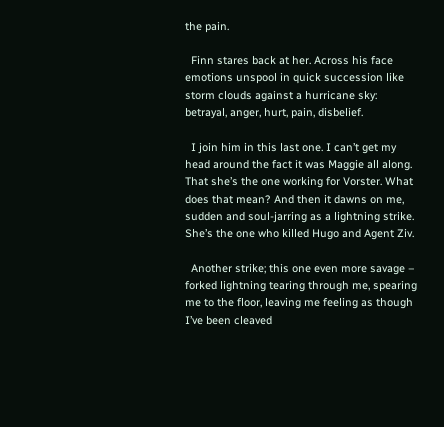the pain.

  Finn stares back at her. Across his face emotions unspool in quick succession like storm clouds against a hurricane sky: betrayal, anger, hurt, pain, disbelief.

  I join him in this last one. I can’t get my head around the fact it was Maggie all along. That she’s the one working for Vorster. What does that mean? And then it dawns on me, sudden and soul-jarring as a lightning strike. She’s the one who killed Hugo and Agent Ziv.

  Another strike; this one even more savage – forked lightning tearing through me, spearing me to the floor, leaving me feeling as though I’ve been cleaved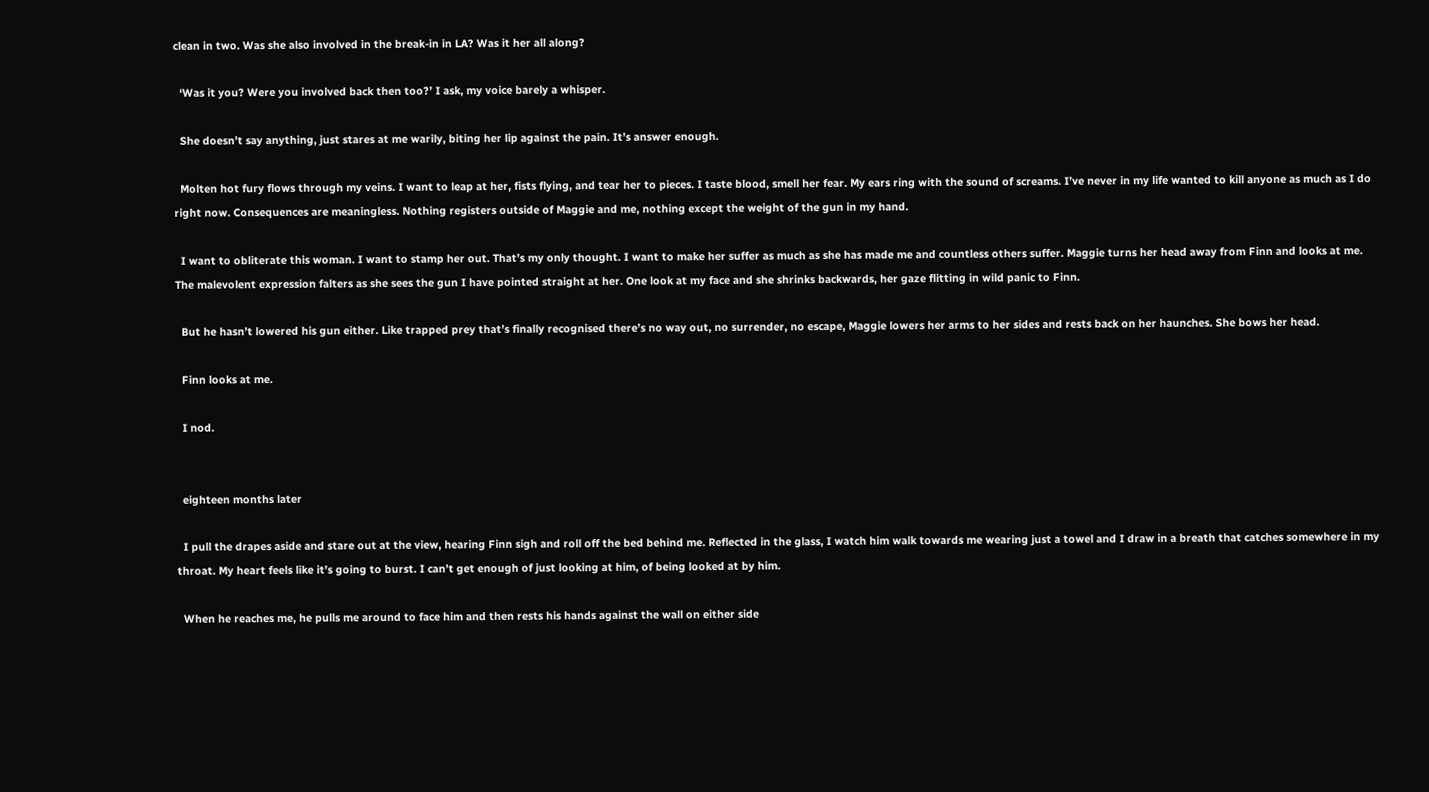clean in two. Was she also involved in the break-in in LA? Was it her all along?

  ‘Was it you? Were you involved back then too?’ I ask, my voice barely a whisper.

  She doesn’t say anything, just stares at me warily, biting her lip against the pain. It’s answer enough.

  Molten hot fury flows through my veins. I want to leap at her, fists flying, and tear her to pieces. I taste blood, smell her fear. My ears ring with the sound of screams. I’ve never in my life wanted to kill anyone as much as I do right now. Consequences are meaningless. Nothing registers outside of Maggie and me, nothing except the weight of the gun in my hand.

  I want to obliterate this woman. I want to stamp her out. That’s my only thought. I want to make her suffer as much as she has made me and countless others suffer. Maggie turns her head away from Finn and looks at me. The malevolent expression falters as she sees the gun I have pointed straight at her. One look at my face and she shrinks backwards, her gaze flitting in wild panic to Finn.

  But he hasn’t lowered his gun either. Like trapped prey that’s finally recognised there’s no way out, no surrender, no escape, Maggie lowers her arms to her sides and rests back on her haunches. She bows her head.

  Finn looks at me.

  I nod.


  eighteen months later

  I pull the drapes aside and stare out at the view, hearing Finn sigh and roll off the bed behind me. Reflected in the glass, I watch him walk towards me wearing just a towel and I draw in a breath that catches somewhere in my throat. My heart feels like it’s going to burst. I can’t get enough of just looking at him, of being looked at by him.

  When he reaches me, he pulls me around to face him and then rests his hands against the wall on either side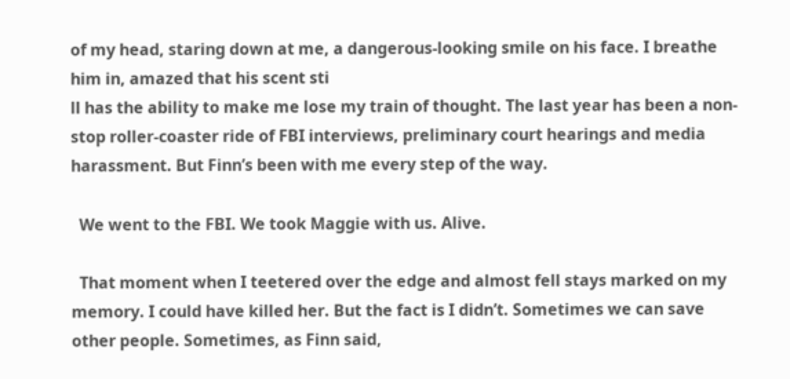of my head, staring down at me, a dangerous-looking smile on his face. I breathe him in, amazed that his scent sti
ll has the ability to make me lose my train of thought. The last year has been a non-stop roller-coaster ride of FBI interviews, preliminary court hearings and media harassment. But Finn’s been with me every step of the way.

  We went to the FBI. We took Maggie with us. Alive.

  That moment when I teetered over the edge and almost fell stays marked on my memory. I could have killed her. But the fact is I didn’t. Sometimes we can save other people. Sometimes, as Finn said,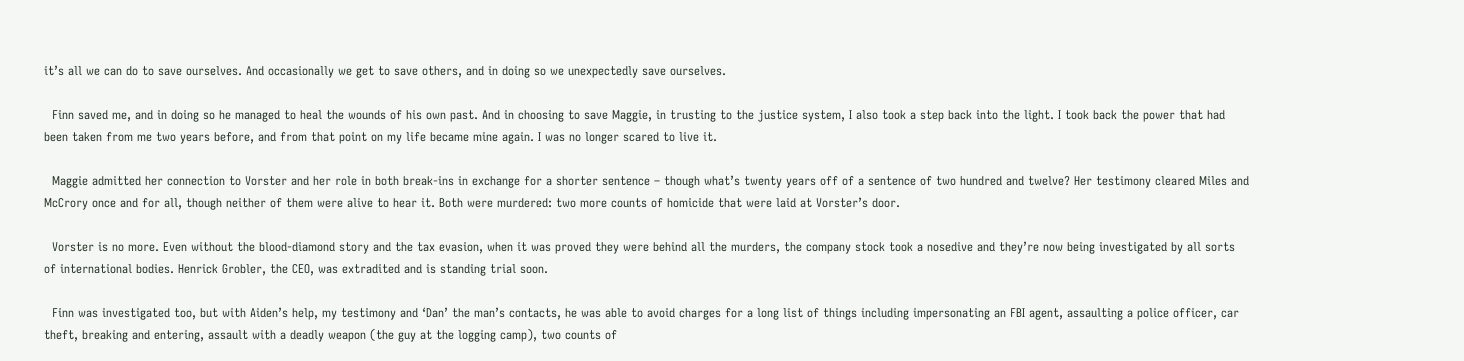it’s all we can do to save ourselves. And occasionally we get to save others, and in doing so we unexpectedly save ourselves.

  Finn saved me, and in doing so he managed to heal the wounds of his own past. And in choosing to save Maggie, in trusting to the justice system, I also took a step back into the light. I took back the power that had been taken from me two years before, and from that point on my life became mine again. I was no longer scared to live it.

  Maggie admitted her connection to Vorster and her role in both break-ins in exchange for a shorter sentence – though what’s twenty years off of a sentence of two hundred and twelve? Her testimony cleared Miles and McCrory once and for all, though neither of them were alive to hear it. Both were murdered: two more counts of homicide that were laid at Vorster’s door.

  Vorster is no more. Even without the blood-diamond story and the tax evasion, when it was proved they were behind all the murders, the company stock took a nosedive and they’re now being investigated by all sorts of international bodies. Henrick Grobler, the CEO, was extradited and is standing trial soon.

  Finn was investigated too, but with Aiden’s help, my testimony and ‘Dan’ the man’s contacts, he was able to avoid charges for a long list of things including impersonating an FBI agent, assaulting a police officer, car theft, breaking and entering, assault with a deadly weapon (the guy at the logging camp), two counts of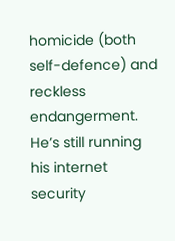homicide (both self-defence) and reckless endangerment. He’s still running his internet security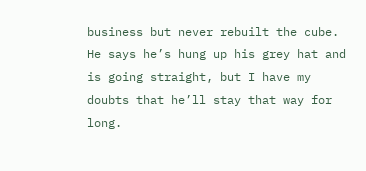business but never rebuilt the cube. He says he’s hung up his grey hat and is going straight, but I have my doubts that he’ll stay that way for long.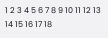1 2 3 4 5 6 7 8 9 10 11 12 13 14 15 16 17 18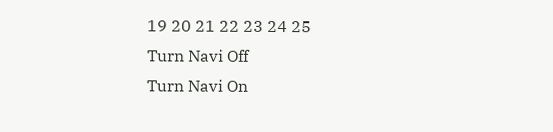19 20 21 22 23 24 25
Turn Navi Off
Turn Navi On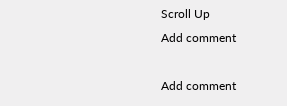Scroll Up
Add comment

Add comment